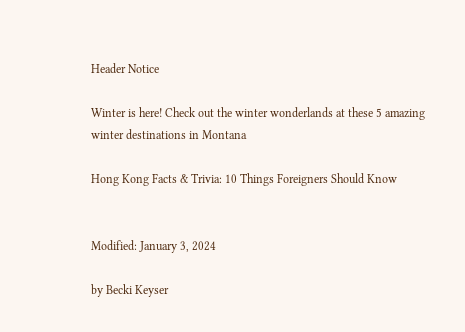Header Notice

Winter is here! Check out the winter wonderlands at these 5 amazing winter destinations in Montana

Hong Kong Facts & Trivia: 10 Things Foreigners Should Know


Modified: January 3, 2024

by Becki Keyser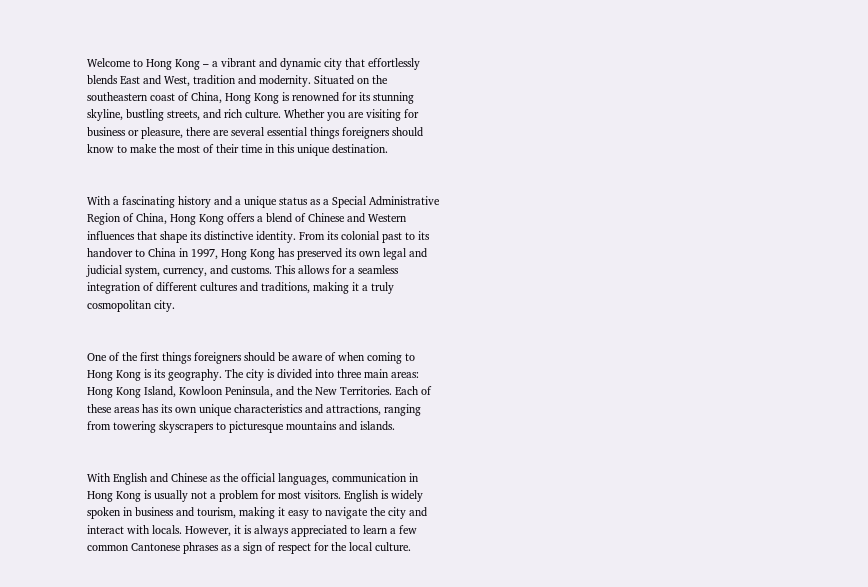Welcome to Hong Kong – a vibrant and dynamic city that effortlessly blends East and West, tradition and modernity. Situated on the southeastern coast of China, Hong Kong is renowned for its stunning skyline, bustling streets, and rich culture. Whether you are visiting for business or pleasure, there are several essential things foreigners should know to make the most of their time in this unique destination.


With a fascinating history and a unique status as a Special Administrative Region of China, Hong Kong offers a blend of Chinese and Western influences that shape its distinctive identity. From its colonial past to its handover to China in 1997, Hong Kong has preserved its own legal and judicial system, currency, and customs. This allows for a seamless integration of different cultures and traditions, making it a truly cosmopolitan city.


One of the first things foreigners should be aware of when coming to Hong Kong is its geography. The city is divided into three main areas: Hong Kong Island, Kowloon Peninsula, and the New Territories. Each of these areas has its own unique characteristics and attractions, ranging from towering skyscrapers to picturesque mountains and islands.


With English and Chinese as the official languages, communication in Hong Kong is usually not a problem for most visitors. English is widely spoken in business and tourism, making it easy to navigate the city and interact with locals. However, it is always appreciated to learn a few common Cantonese phrases as a sign of respect for the local culture.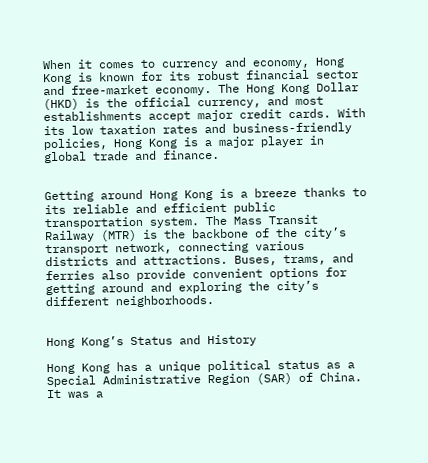When it comes to currency and economy, Hong Kong is known for its robust financial sector and free-market economy. The Hong Kong Dollar (HKD) is the official currency, and most establishments accept major credit cards. With its low taxation rates and business-friendly policies, Hong Kong is a major player in global trade and finance.


Getting around Hong Kong is a breeze thanks to its reliable and efficient public transportation system. The Mass Transit Railway (MTR) is the backbone of the city’s transport network, connecting various districts and attractions. Buses, trams, and ferries also provide convenient options for getting around and exploring the city’s different neighborhoods.


Hong Kong’s Status and History

Hong Kong has a unique political status as a Special Administrative Region (SAR) of China. It was a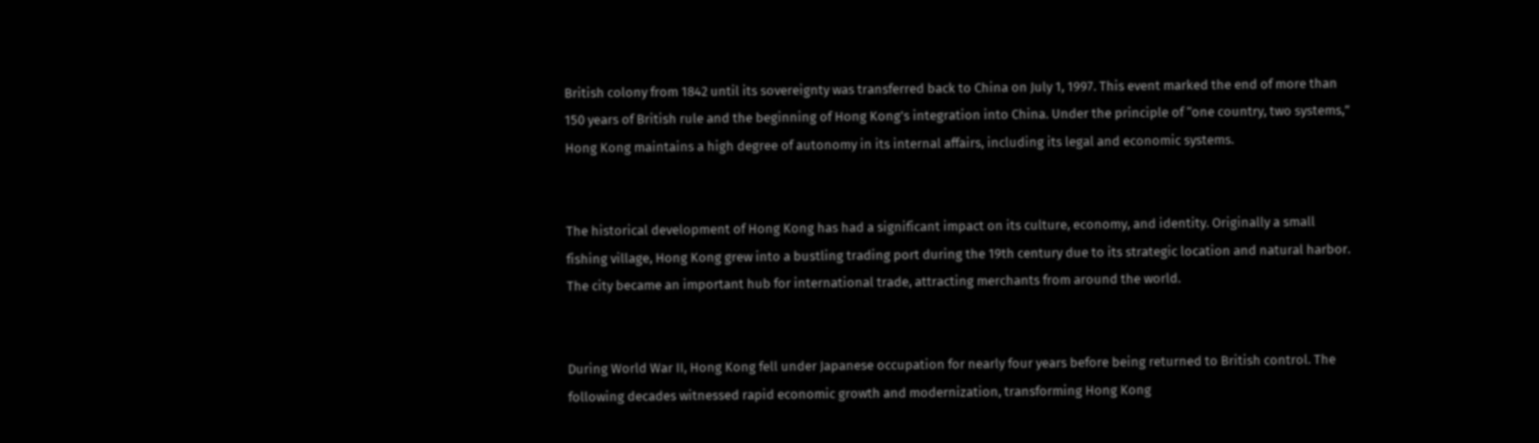British colony from 1842 until its sovereignty was transferred back to China on July 1, 1997. This event marked the end of more than 150 years of British rule and the beginning of Hong Kong’s integration into China. Under the principle of “one country, two systems,” Hong Kong maintains a high degree of autonomy in its internal affairs, including its legal and economic systems.


The historical development of Hong Kong has had a significant impact on its culture, economy, and identity. Originally a small fishing village, Hong Kong grew into a bustling trading port during the 19th century due to its strategic location and natural harbor. The city became an important hub for international trade, attracting merchants from around the world.


During World War II, Hong Kong fell under Japanese occupation for nearly four years before being returned to British control. The following decades witnessed rapid economic growth and modernization, transforming Hong Kong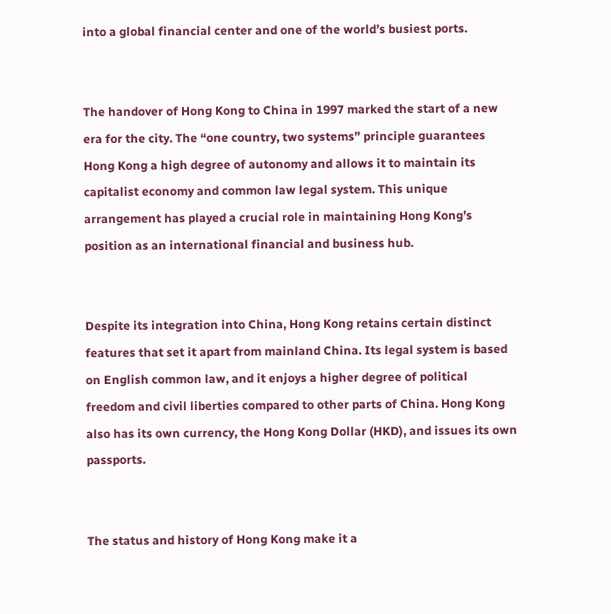into a global financial center and one of the world’s busiest ports.


The handover of Hong Kong to China in 1997 marked the start of a new era for the city. The “one country, two systems” principle guarantees Hong Kong a high degree of autonomy and allows it to maintain its capitalist economy and common law legal system. This unique arrangement has played a crucial role in maintaining Hong Kong’s position as an international financial and business hub.


Despite its integration into China, Hong Kong retains certain distinct features that set it apart from mainland China. Its legal system is based on English common law, and it enjoys a higher degree of political freedom and civil liberties compared to other parts of China. Hong Kong also has its own currency, the Hong Kong Dollar (HKD), and issues its own passports.


The status and history of Hong Kong make it a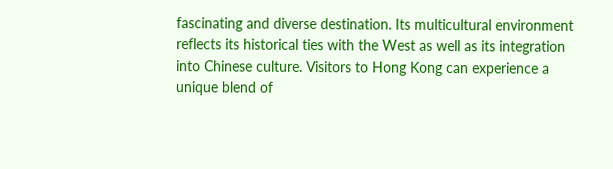fascinating and diverse destination. Its multicultural environment reflects its historical ties with the West as well as its integration into Chinese culture. Visitors to Hong Kong can experience a unique blend of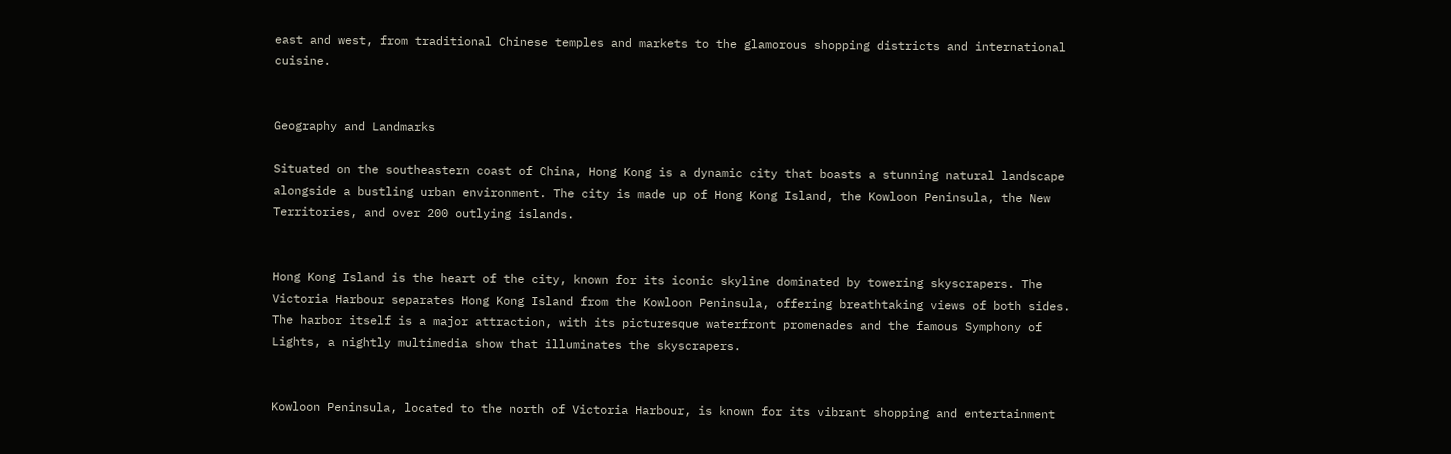east and west, from traditional Chinese temples and markets to the glamorous shopping districts and international cuisine.


Geography and Landmarks

Situated on the southeastern coast of China, Hong Kong is a dynamic city that boasts a stunning natural landscape alongside a bustling urban environment. The city is made up of Hong Kong Island, the Kowloon Peninsula, the New Territories, and over 200 outlying islands.


Hong Kong Island is the heart of the city, known for its iconic skyline dominated by towering skyscrapers. The Victoria Harbour separates Hong Kong Island from the Kowloon Peninsula, offering breathtaking views of both sides. The harbor itself is a major attraction, with its picturesque waterfront promenades and the famous Symphony of Lights, a nightly multimedia show that illuminates the skyscrapers.


Kowloon Peninsula, located to the north of Victoria Harbour, is known for its vibrant shopping and entertainment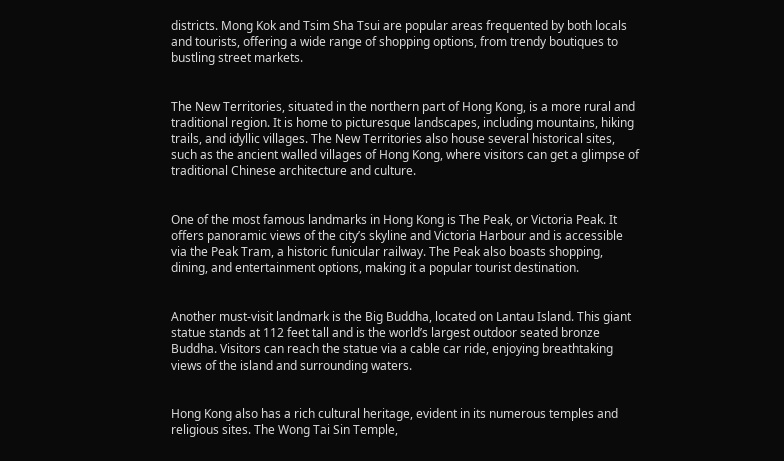districts. Mong Kok and Tsim Sha Tsui are popular areas frequented by both locals and tourists, offering a wide range of shopping options, from trendy boutiques to bustling street markets.


The New Territories, situated in the northern part of Hong Kong, is a more rural and traditional region. It is home to picturesque landscapes, including mountains, hiking trails, and idyllic villages. The New Territories also house several historical sites, such as the ancient walled villages of Hong Kong, where visitors can get a glimpse of traditional Chinese architecture and culture.


One of the most famous landmarks in Hong Kong is The Peak, or Victoria Peak. It offers panoramic views of the city’s skyline and Victoria Harbour and is accessible via the Peak Tram, a historic funicular railway. The Peak also boasts shopping, dining, and entertainment options, making it a popular tourist destination.


Another must-visit landmark is the Big Buddha, located on Lantau Island. This giant statue stands at 112 feet tall and is the world’s largest outdoor seated bronze Buddha. Visitors can reach the statue via a cable car ride, enjoying breathtaking views of the island and surrounding waters.


Hong Kong also has a rich cultural heritage, evident in its numerous temples and religious sites. The Wong Tai Sin Temple,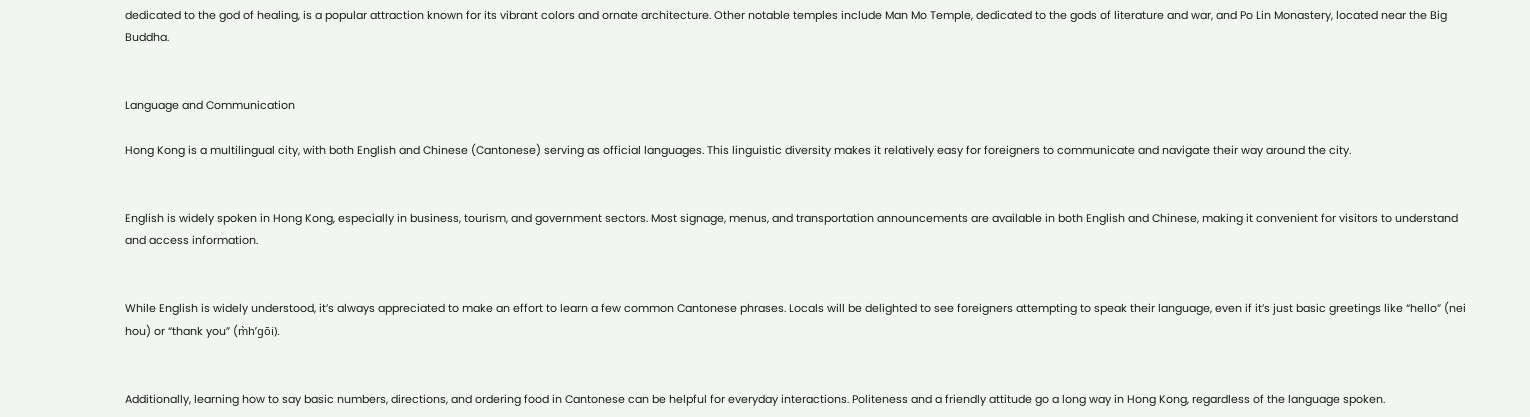dedicated to the god of healing, is a popular attraction known for its vibrant colors and ornate architecture. Other notable temples include Man Mo Temple, dedicated to the gods of literature and war, and Po Lin Monastery, located near the Big Buddha.


Language and Communication

Hong Kong is a multilingual city, with both English and Chinese (Cantonese) serving as official languages. This linguistic diversity makes it relatively easy for foreigners to communicate and navigate their way around the city.


English is widely spoken in Hong Kong, especially in business, tourism, and government sectors. Most signage, menus, and transportation announcements are available in both English and Chinese, making it convenient for visitors to understand and access information.


While English is widely understood, it’s always appreciated to make an effort to learn a few common Cantonese phrases. Locals will be delighted to see foreigners attempting to speak their language, even if it’s just basic greetings like “hello” (nei hou) or “thank you” (m̀h’gōi).


Additionally, learning how to say basic numbers, directions, and ordering food in Cantonese can be helpful for everyday interactions. Politeness and a friendly attitude go a long way in Hong Kong, regardless of the language spoken.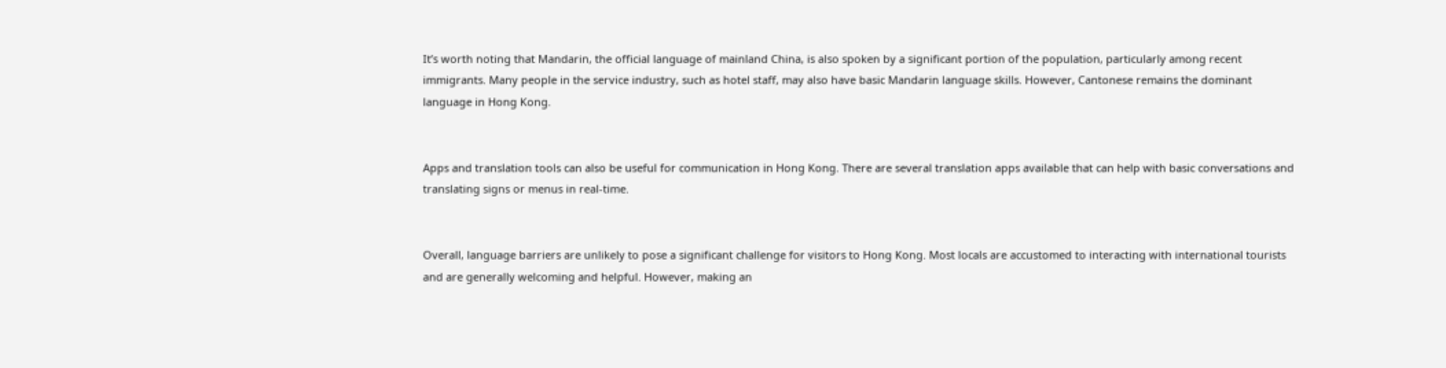It’s worth noting that Mandarin, the official language of mainland China, is also spoken by a significant portion of the population, particularly among recent immigrants. Many people in the service industry, such as hotel staff, may also have basic Mandarin language skills. However, Cantonese remains the dominant language in Hong Kong.


Apps and translation tools can also be useful for communication in Hong Kong. There are several translation apps available that can help with basic conversations and translating signs or menus in real-time.


Overall, language barriers are unlikely to pose a significant challenge for visitors to Hong Kong. Most locals are accustomed to interacting with international tourists and are generally welcoming and helpful. However, making an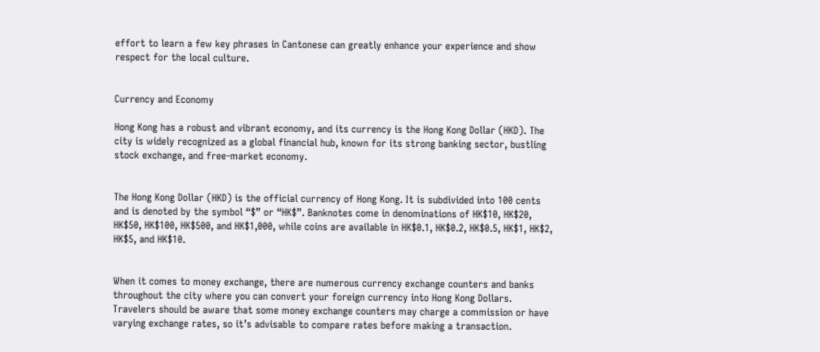effort to learn a few key phrases in Cantonese can greatly enhance your experience and show respect for the local culture.


Currency and Economy

Hong Kong has a robust and vibrant economy, and its currency is the Hong Kong Dollar (HKD). The city is widely recognized as a global financial hub, known for its strong banking sector, bustling stock exchange, and free-market economy.


The Hong Kong Dollar (HKD) is the official currency of Hong Kong. It is subdivided into 100 cents and is denoted by the symbol “$” or “HK$”. Banknotes come in denominations of HK$10, HK$20, HK$50, HK$100, HK$500, and HK$1,000, while coins are available in HK$0.1, HK$0.2, HK$0.5, HK$1, HK$2, HK$5, and HK$10.


When it comes to money exchange, there are numerous currency exchange counters and banks throughout the city where you can convert your foreign currency into Hong Kong Dollars. Travelers should be aware that some money exchange counters may charge a commission or have varying exchange rates, so it’s advisable to compare rates before making a transaction.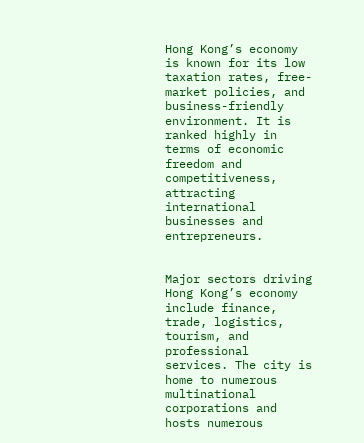Hong Kong’s economy is known for its low taxation rates, free-market policies, and business-friendly environment. It is ranked highly in terms of economic freedom and competitiveness, attracting international businesses and entrepreneurs.


Major sectors driving Hong Kong’s economy include finance, trade, logistics, tourism, and professional services. The city is home to numerous multinational corporations and hosts numerous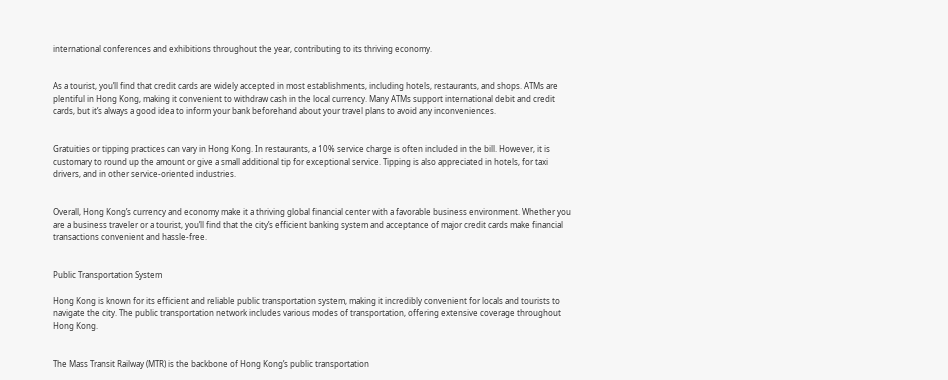international conferences and exhibitions throughout the year, contributing to its thriving economy.


As a tourist, you’ll find that credit cards are widely accepted in most establishments, including hotels, restaurants, and shops. ATMs are plentiful in Hong Kong, making it convenient to withdraw cash in the local currency. Many ATMs support international debit and credit cards, but it’s always a good idea to inform your bank beforehand about your travel plans to avoid any inconveniences.


Gratuities or tipping practices can vary in Hong Kong. In restaurants, a 10% service charge is often included in the bill. However, it is customary to round up the amount or give a small additional tip for exceptional service. Tipping is also appreciated in hotels, for taxi drivers, and in other service-oriented industries.


Overall, Hong Kong’s currency and economy make it a thriving global financial center with a favorable business environment. Whether you are a business traveler or a tourist, you’ll find that the city’s efficient banking system and acceptance of major credit cards make financial transactions convenient and hassle-free.


Public Transportation System

Hong Kong is known for its efficient and reliable public transportation system, making it incredibly convenient for locals and tourists to navigate the city. The public transportation network includes various modes of transportation, offering extensive coverage throughout Hong Kong.


The Mass Transit Railway (MTR) is the backbone of Hong Kong’s public transportation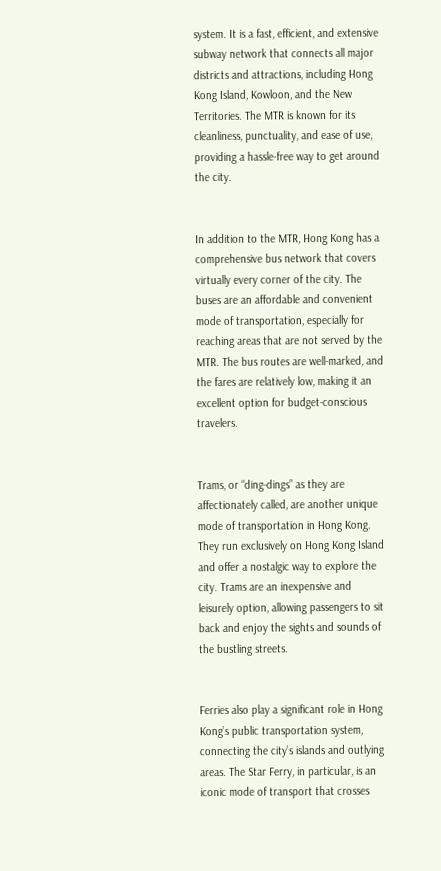system. It is a fast, efficient, and extensive subway network that connects all major districts and attractions, including Hong Kong Island, Kowloon, and the New Territories. The MTR is known for its cleanliness, punctuality, and ease of use, providing a hassle-free way to get around the city.


In addition to the MTR, Hong Kong has a comprehensive bus network that covers virtually every corner of the city. The buses are an affordable and convenient mode of transportation, especially for reaching areas that are not served by the MTR. The bus routes are well-marked, and the fares are relatively low, making it an excellent option for budget-conscious travelers.


Trams, or “ding-dings” as they are affectionately called, are another unique mode of transportation in Hong Kong. They run exclusively on Hong Kong Island and offer a nostalgic way to explore the city. Trams are an inexpensive and leisurely option, allowing passengers to sit back and enjoy the sights and sounds of the bustling streets.


Ferries also play a significant role in Hong Kong’s public transportation system, connecting the city’s islands and outlying areas. The Star Ferry, in particular, is an iconic mode of transport that crosses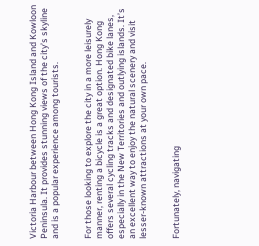Victoria Harbour between Hong Kong Island and Kowloon Peninsula. It provides stunning views of the city’s skyline and is a popular experience among tourists.


For those looking to explore the city in a more leisurely manner, renting a bicycle is a great option. Hong Kong offers several cycling tracks and designated bike lanes, especially in the New Territories and outlying islands. It’s an excellent way to enjoy the natural scenery and visit lesser-known attractions at your own pace.


Fortunately, navigating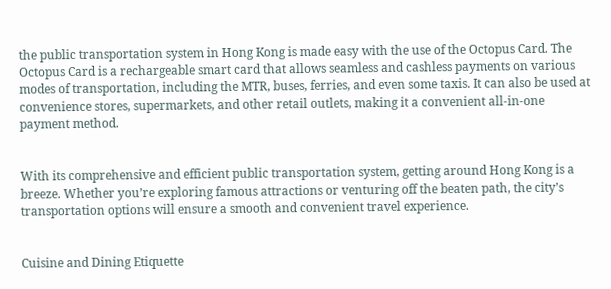the public transportation system in Hong Kong is made easy with the use of the Octopus Card. The Octopus Card is a rechargeable smart card that allows seamless and cashless payments on various modes of transportation, including the MTR, buses, ferries, and even some taxis. It can also be used at convenience stores, supermarkets, and other retail outlets, making it a convenient all-in-one payment method.


With its comprehensive and efficient public transportation system, getting around Hong Kong is a breeze. Whether you’re exploring famous attractions or venturing off the beaten path, the city’s transportation options will ensure a smooth and convenient travel experience.


Cuisine and Dining Etiquette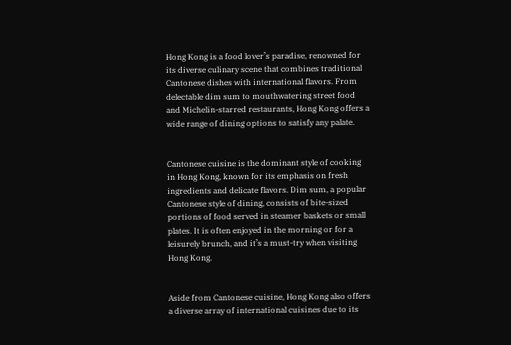Hong Kong is a food lover’s paradise, renowned for its diverse culinary scene that combines traditional Cantonese dishes with international flavors. From delectable dim sum to mouthwatering street food and Michelin-starred restaurants, Hong Kong offers a wide range of dining options to satisfy any palate.


Cantonese cuisine is the dominant style of cooking in Hong Kong, known for its emphasis on fresh ingredients and delicate flavors. Dim sum, a popular Cantonese style of dining, consists of bite-sized portions of food served in steamer baskets or small plates. It is often enjoyed in the morning or for a leisurely brunch, and it’s a must-try when visiting Hong Kong.


Aside from Cantonese cuisine, Hong Kong also offers a diverse array of international cuisines due to its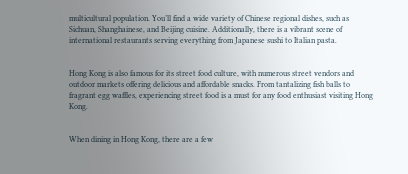multicultural population. You’ll find a wide variety of Chinese regional dishes, such as Sichuan, Shanghainese, and Beijing cuisine. Additionally, there is a vibrant scene of international restaurants serving everything from Japanese sushi to Italian pasta.


Hong Kong is also famous for its street food culture, with numerous street vendors and outdoor markets offering delicious and affordable snacks. From tantalizing fish balls to fragrant egg waffles, experiencing street food is a must for any food enthusiast visiting Hong Kong.


When dining in Hong Kong, there are a few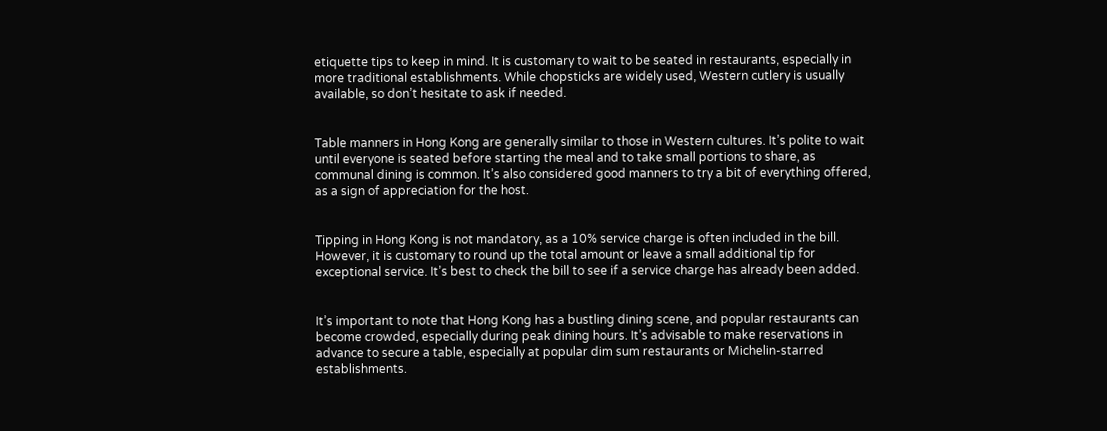etiquette tips to keep in mind. It is customary to wait to be seated in restaurants, especially in more traditional establishments. While chopsticks are widely used, Western cutlery is usually available, so don’t hesitate to ask if needed.


Table manners in Hong Kong are generally similar to those in Western cultures. It’s polite to wait until everyone is seated before starting the meal and to take small portions to share, as communal dining is common. It’s also considered good manners to try a bit of everything offered, as a sign of appreciation for the host.


Tipping in Hong Kong is not mandatory, as a 10% service charge is often included in the bill. However, it is customary to round up the total amount or leave a small additional tip for exceptional service. It’s best to check the bill to see if a service charge has already been added.


It’s important to note that Hong Kong has a bustling dining scene, and popular restaurants can become crowded, especially during peak dining hours. It’s advisable to make reservations in advance to secure a table, especially at popular dim sum restaurants or Michelin-starred establishments.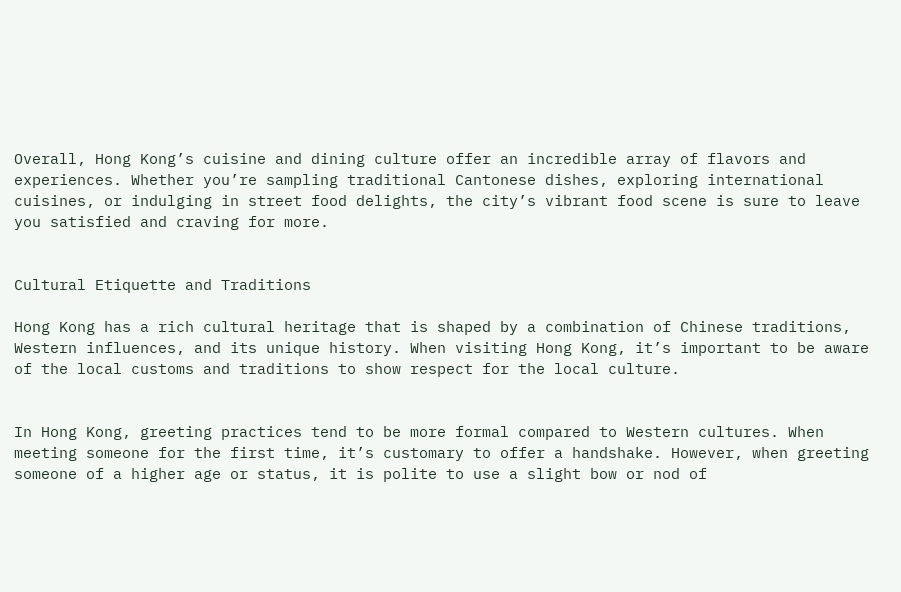Overall, Hong Kong’s cuisine and dining culture offer an incredible array of flavors and experiences. Whether you’re sampling traditional Cantonese dishes, exploring international cuisines, or indulging in street food delights, the city’s vibrant food scene is sure to leave you satisfied and craving for more.


Cultural Etiquette and Traditions

Hong Kong has a rich cultural heritage that is shaped by a combination of Chinese traditions, Western influences, and its unique history. When visiting Hong Kong, it’s important to be aware of the local customs and traditions to show respect for the local culture.


In Hong Kong, greeting practices tend to be more formal compared to Western cultures. When meeting someone for the first time, it’s customary to offer a handshake. However, when greeting someone of a higher age or status, it is polite to use a slight bow or nod of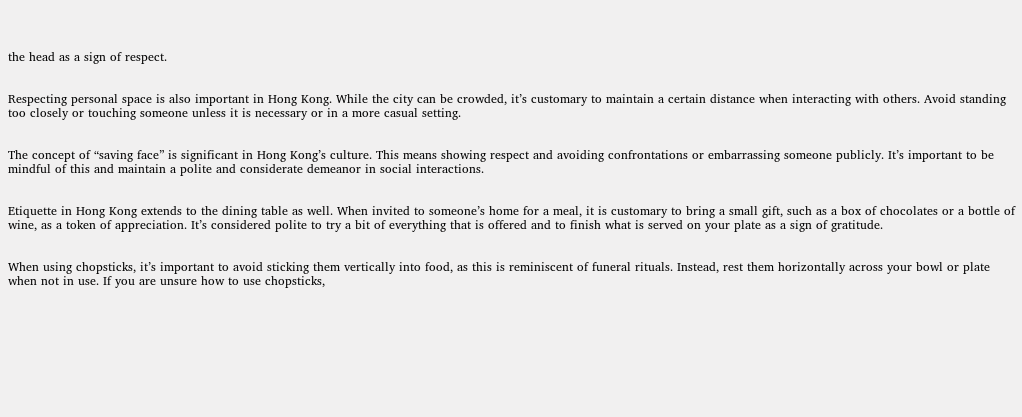the head as a sign of respect.


Respecting personal space is also important in Hong Kong. While the city can be crowded, it’s customary to maintain a certain distance when interacting with others. Avoid standing too closely or touching someone unless it is necessary or in a more casual setting.


The concept of “saving face” is significant in Hong Kong’s culture. This means showing respect and avoiding confrontations or embarrassing someone publicly. It’s important to be mindful of this and maintain a polite and considerate demeanor in social interactions.


Etiquette in Hong Kong extends to the dining table as well. When invited to someone’s home for a meal, it is customary to bring a small gift, such as a box of chocolates or a bottle of wine, as a token of appreciation. It’s considered polite to try a bit of everything that is offered and to finish what is served on your plate as a sign of gratitude.


When using chopsticks, it’s important to avoid sticking them vertically into food, as this is reminiscent of funeral rituals. Instead, rest them horizontally across your bowl or plate when not in use. If you are unsure how to use chopsticks,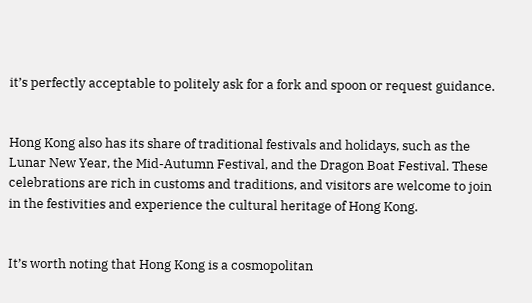it’s perfectly acceptable to politely ask for a fork and spoon or request guidance.


Hong Kong also has its share of traditional festivals and holidays, such as the Lunar New Year, the Mid-Autumn Festival, and the Dragon Boat Festival. These celebrations are rich in customs and traditions, and visitors are welcome to join in the festivities and experience the cultural heritage of Hong Kong.


It’s worth noting that Hong Kong is a cosmopolitan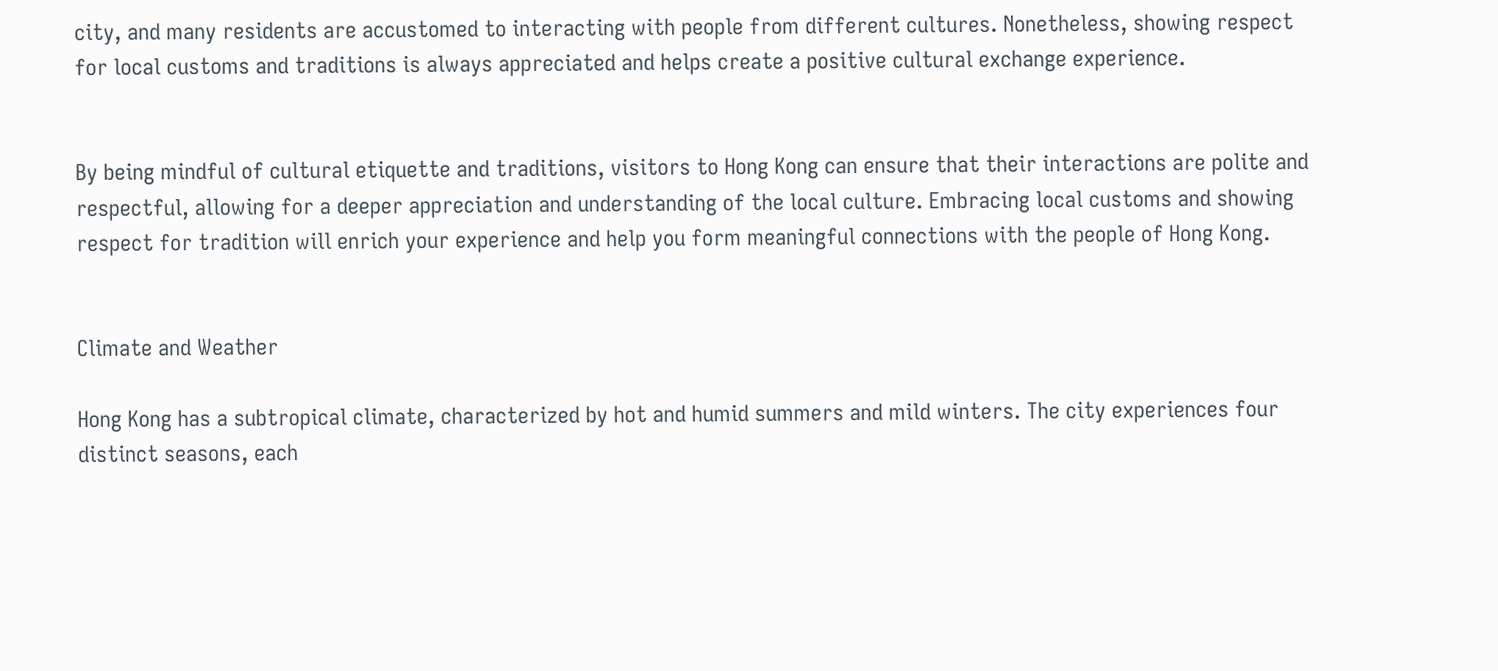city, and many residents are accustomed to interacting with people from different cultures. Nonetheless, showing respect for local customs and traditions is always appreciated and helps create a positive cultural exchange experience.


By being mindful of cultural etiquette and traditions, visitors to Hong Kong can ensure that their interactions are polite and respectful, allowing for a deeper appreciation and understanding of the local culture. Embracing local customs and showing respect for tradition will enrich your experience and help you form meaningful connections with the people of Hong Kong.


Climate and Weather

Hong Kong has a subtropical climate, characterized by hot and humid summers and mild winters. The city experiences four distinct seasons, each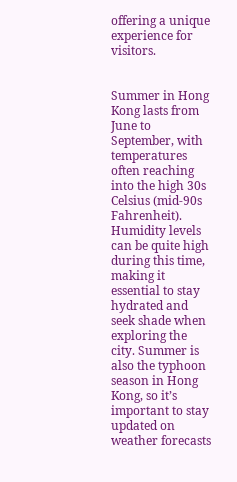offering a unique experience for visitors.


Summer in Hong Kong lasts from June to September, with temperatures often reaching into the high 30s Celsius (mid-90s Fahrenheit). Humidity levels can be quite high during this time, making it essential to stay hydrated and seek shade when exploring the city. Summer is also the typhoon season in Hong Kong, so it’s important to stay updated on weather forecasts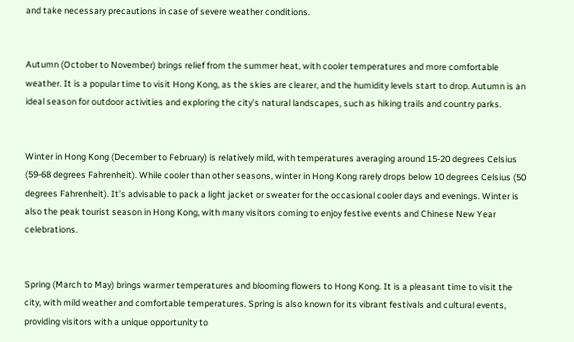and take necessary precautions in case of severe weather conditions.


Autumn (October to November) brings relief from the summer heat, with cooler temperatures and more comfortable weather. It is a popular time to visit Hong Kong, as the skies are clearer, and the humidity levels start to drop. Autumn is an ideal season for outdoor activities and exploring the city’s natural landscapes, such as hiking trails and country parks.


Winter in Hong Kong (December to February) is relatively mild, with temperatures averaging around 15-20 degrees Celsius (59-68 degrees Fahrenheit). While cooler than other seasons, winter in Hong Kong rarely drops below 10 degrees Celsius (50 degrees Fahrenheit). It’s advisable to pack a light jacket or sweater for the occasional cooler days and evenings. Winter is also the peak tourist season in Hong Kong, with many visitors coming to enjoy festive events and Chinese New Year celebrations.


Spring (March to May) brings warmer temperatures and blooming flowers to Hong Kong. It is a pleasant time to visit the city, with mild weather and comfortable temperatures. Spring is also known for its vibrant festivals and cultural events, providing visitors with a unique opportunity to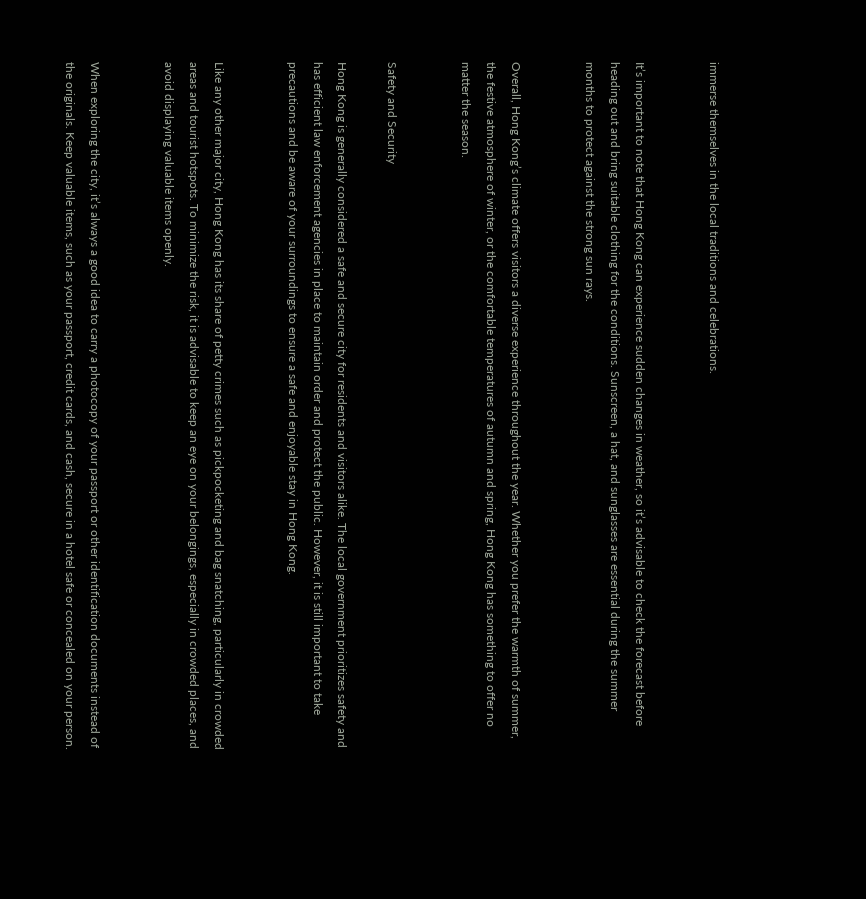immerse themselves in the local traditions and celebrations.


It’s important to note that Hong Kong can experience sudden changes in weather, so it’s advisable to check the forecast before heading out and bring suitable clothing for the conditions. Sunscreen, a hat, and sunglasses are essential during the summer months to protect against the strong sun rays.


Overall, Hong Kong’s climate offers visitors a diverse experience throughout the year. Whether you prefer the warmth of summer, the festive atmosphere of winter, or the comfortable temperatures of autumn and spring, Hong Kong has something to offer no matter the season.


Safety and Security

Hong Kong is generally considered a safe and secure city for residents and visitors alike. The local government prioritizes safety and has efficient law enforcement agencies in place to maintain order and protect the public. However, it is still important to take precautions and be aware of your surroundings to ensure a safe and enjoyable stay in Hong Kong.


Like any other major city, Hong Kong has its share of petty crimes such as pickpocketing and bag snatching, particularly in crowded areas and tourist hotspots. To minimize the risk, it is advisable to keep an eye on your belongings, especially in crowded places, and avoid displaying valuable items openly.


When exploring the city, it’s always a good idea to carry a photocopy of your passport or other identification documents instead of the originals. Keep valuable items, such as your passport, credit cards, and cash, secure in a hotel safe or concealed on your person.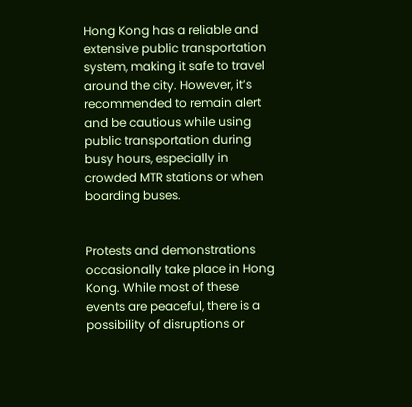Hong Kong has a reliable and extensive public transportation system, making it safe to travel around the city. However, it’s recommended to remain alert and be cautious while using public transportation during busy hours, especially in crowded MTR stations or when boarding buses.


Protests and demonstrations occasionally take place in Hong Kong. While most of these events are peaceful, there is a possibility of disruptions or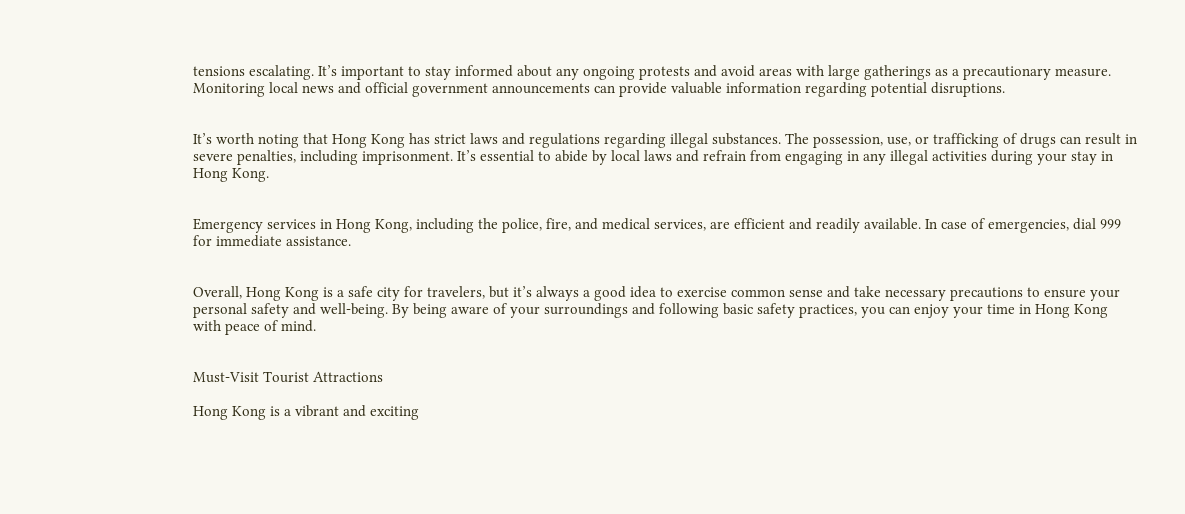tensions escalating. It’s important to stay informed about any ongoing protests and avoid areas with large gatherings as a precautionary measure. Monitoring local news and official government announcements can provide valuable information regarding potential disruptions.


It’s worth noting that Hong Kong has strict laws and regulations regarding illegal substances. The possession, use, or trafficking of drugs can result in severe penalties, including imprisonment. It’s essential to abide by local laws and refrain from engaging in any illegal activities during your stay in Hong Kong.


Emergency services in Hong Kong, including the police, fire, and medical services, are efficient and readily available. In case of emergencies, dial 999 for immediate assistance.


Overall, Hong Kong is a safe city for travelers, but it’s always a good idea to exercise common sense and take necessary precautions to ensure your personal safety and well-being. By being aware of your surroundings and following basic safety practices, you can enjoy your time in Hong Kong with peace of mind.


Must-Visit Tourist Attractions

Hong Kong is a vibrant and exciting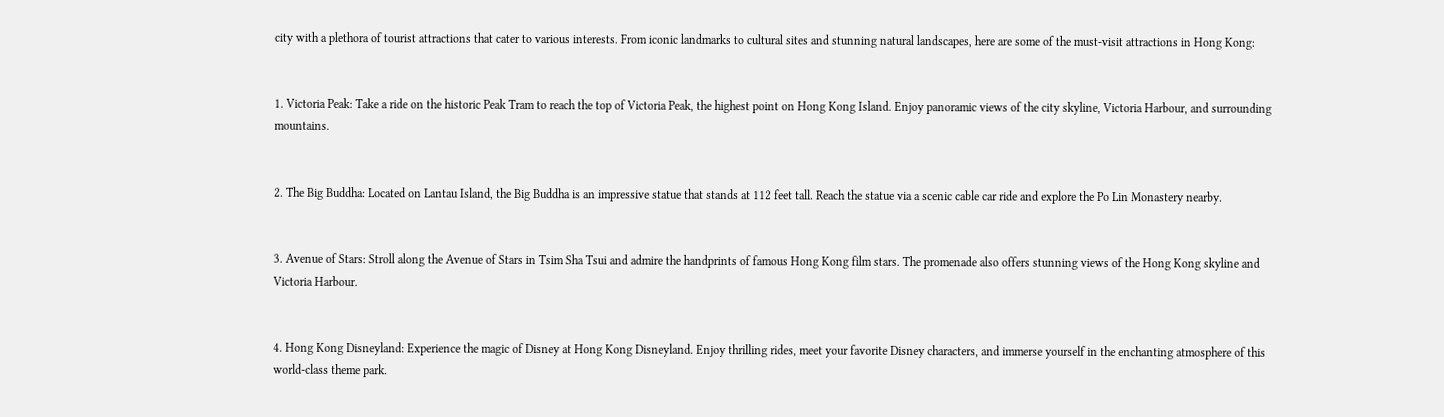city with a plethora of tourist attractions that cater to various interests. From iconic landmarks to cultural sites and stunning natural landscapes, here are some of the must-visit attractions in Hong Kong:


1. Victoria Peak: Take a ride on the historic Peak Tram to reach the top of Victoria Peak, the highest point on Hong Kong Island. Enjoy panoramic views of the city skyline, Victoria Harbour, and surrounding mountains.


2. The Big Buddha: Located on Lantau Island, the Big Buddha is an impressive statue that stands at 112 feet tall. Reach the statue via a scenic cable car ride and explore the Po Lin Monastery nearby.


3. Avenue of Stars: Stroll along the Avenue of Stars in Tsim Sha Tsui and admire the handprints of famous Hong Kong film stars. The promenade also offers stunning views of the Hong Kong skyline and Victoria Harbour.


4. Hong Kong Disneyland: Experience the magic of Disney at Hong Kong Disneyland. Enjoy thrilling rides, meet your favorite Disney characters, and immerse yourself in the enchanting atmosphere of this world-class theme park.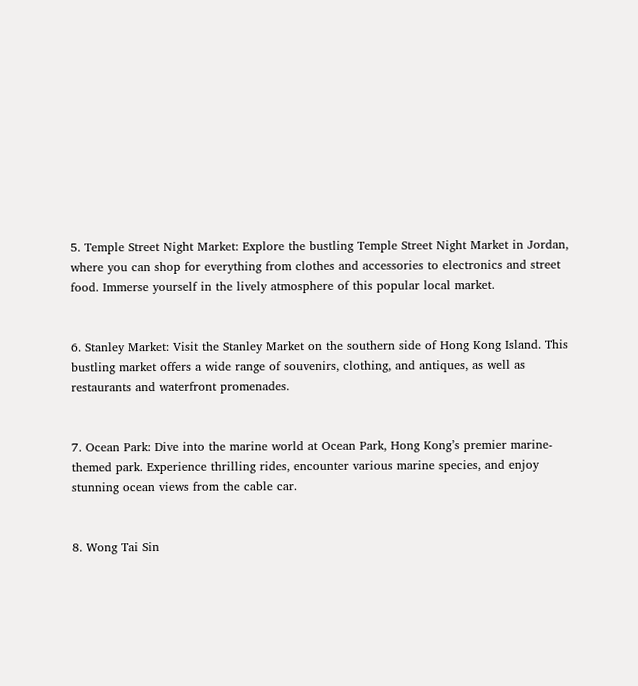5. Temple Street Night Market: Explore the bustling Temple Street Night Market in Jordan, where you can shop for everything from clothes and accessories to electronics and street food. Immerse yourself in the lively atmosphere of this popular local market.


6. Stanley Market: Visit the Stanley Market on the southern side of Hong Kong Island. This bustling market offers a wide range of souvenirs, clothing, and antiques, as well as restaurants and waterfront promenades.


7. Ocean Park: Dive into the marine world at Ocean Park, Hong Kong’s premier marine-themed park. Experience thrilling rides, encounter various marine species, and enjoy stunning ocean views from the cable car.


8. Wong Tai Sin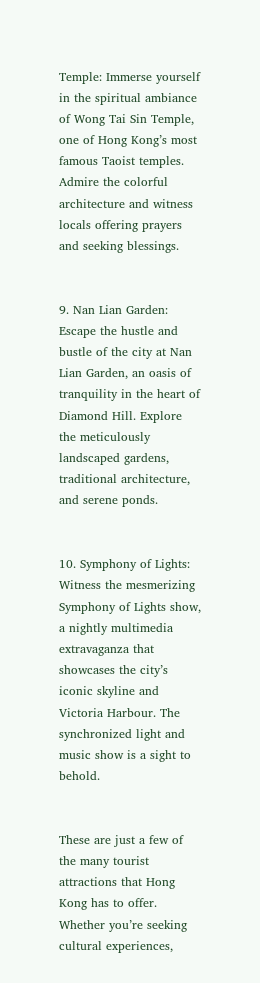Temple: Immerse yourself in the spiritual ambiance of Wong Tai Sin Temple, one of Hong Kong’s most famous Taoist temples. Admire the colorful architecture and witness locals offering prayers and seeking blessings.


9. Nan Lian Garden: Escape the hustle and bustle of the city at Nan Lian Garden, an oasis of tranquility in the heart of Diamond Hill. Explore the meticulously landscaped gardens, traditional architecture, and serene ponds.


10. Symphony of Lights: Witness the mesmerizing Symphony of Lights show, a nightly multimedia extravaganza that showcases the city’s iconic skyline and Victoria Harbour. The synchronized light and music show is a sight to behold.


These are just a few of the many tourist attractions that Hong Kong has to offer. Whether you’re seeking cultural experiences,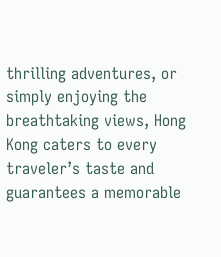thrilling adventures, or simply enjoying the breathtaking views, Hong Kong caters to every traveler’s taste and guarantees a memorable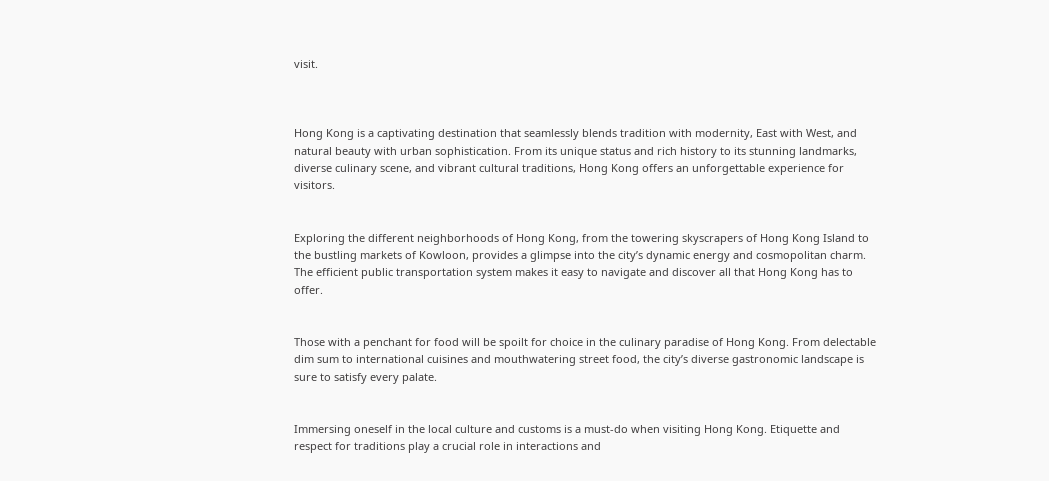visit.



Hong Kong is a captivating destination that seamlessly blends tradition with modernity, East with West, and natural beauty with urban sophistication. From its unique status and rich history to its stunning landmarks, diverse culinary scene, and vibrant cultural traditions, Hong Kong offers an unforgettable experience for visitors.


Exploring the different neighborhoods of Hong Kong, from the towering skyscrapers of Hong Kong Island to the bustling markets of Kowloon, provides a glimpse into the city’s dynamic energy and cosmopolitan charm. The efficient public transportation system makes it easy to navigate and discover all that Hong Kong has to offer.


Those with a penchant for food will be spoilt for choice in the culinary paradise of Hong Kong. From delectable dim sum to international cuisines and mouthwatering street food, the city’s diverse gastronomic landscape is sure to satisfy every palate.


Immersing oneself in the local culture and customs is a must-do when visiting Hong Kong. Etiquette and respect for traditions play a crucial role in interactions and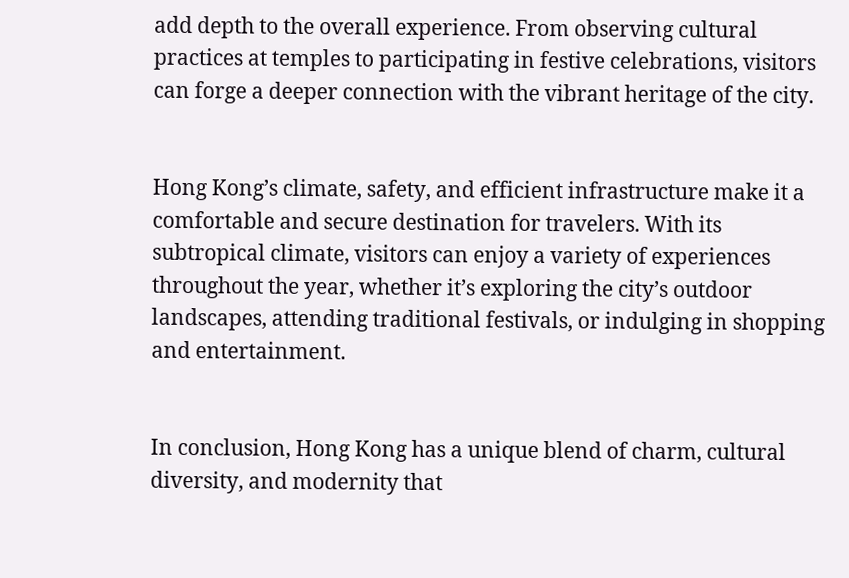add depth to the overall experience. From observing cultural practices at temples to participating in festive celebrations, visitors can forge a deeper connection with the vibrant heritage of the city.


Hong Kong’s climate, safety, and efficient infrastructure make it a comfortable and secure destination for travelers. With its subtropical climate, visitors can enjoy a variety of experiences throughout the year, whether it’s exploring the city’s outdoor landscapes, attending traditional festivals, or indulging in shopping and entertainment.


In conclusion, Hong Kong has a unique blend of charm, cultural diversity, and modernity that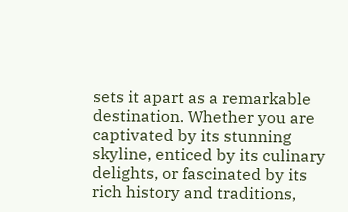sets it apart as a remarkable destination. Whether you are captivated by its stunning skyline, enticed by its culinary delights, or fascinated by its rich history and traditions,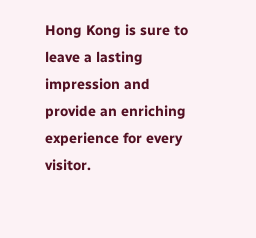Hong Kong is sure to leave a lasting impression and provide an enriching experience for every visitor.